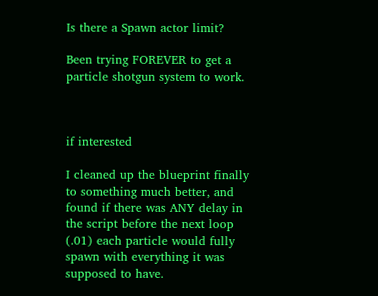Is there a Spawn actor limit?

Been trying FOREVER to get a particle shotgun system to work.



if interested

I cleaned up the blueprint finally to something much better, and found if there was ANY delay in the script before the next loop (.01) each particle would fully spawn with everything it was supposed to have.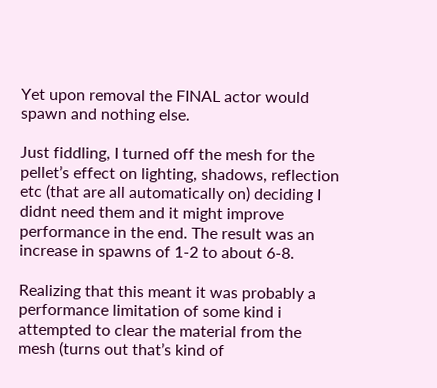Yet upon removal the FINAL actor would spawn and nothing else.

Just fiddling, I turned off the mesh for the pellet’s effect on lighting, shadows, reflection etc (that are all automatically on) deciding I didnt need them and it might improve performance in the end. The result was an increase in spawns of 1-2 to about 6-8.

Realizing that this meant it was probably a performance limitation of some kind i attempted to clear the material from the mesh (turns out that’s kind of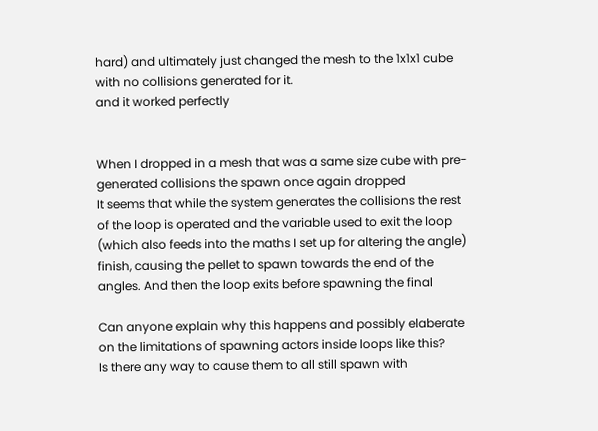hard) and ultimately just changed the mesh to the 1x1x1 cube with no collisions generated for it.
and it worked perfectly


When I dropped in a mesh that was a same size cube with pre-generated collisions the spawn once again dropped
It seems that while the system generates the collisions the rest of the loop is operated and the variable used to exit the loop (which also feeds into the maths I set up for altering the angle) finish, causing the pellet to spawn towards the end of the angles. And then the loop exits before spawning the final

Can anyone explain why this happens and possibly elaberate on the limitations of spawning actors inside loops like this?
Is there any way to cause them to all still spawn with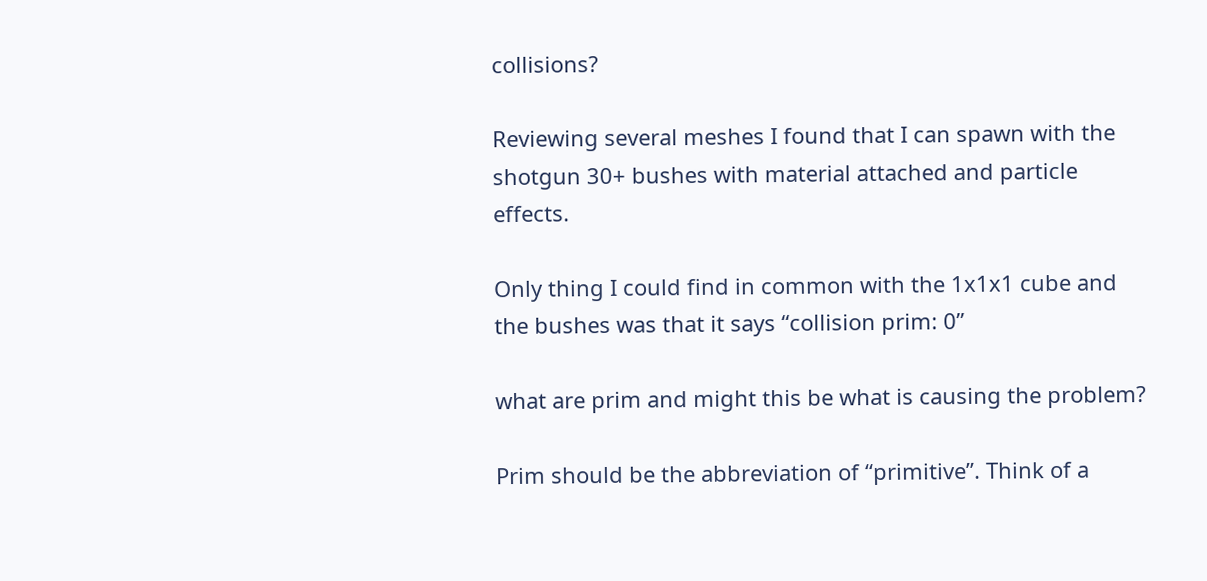collisions?

Reviewing several meshes I found that I can spawn with the shotgun 30+ bushes with material attached and particle effects.

Only thing I could find in common with the 1x1x1 cube and the bushes was that it says “collision prim: 0”

what are prim and might this be what is causing the problem?

Prim should be the abbreviation of “primitive”. Think of a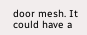door mesh. It could have a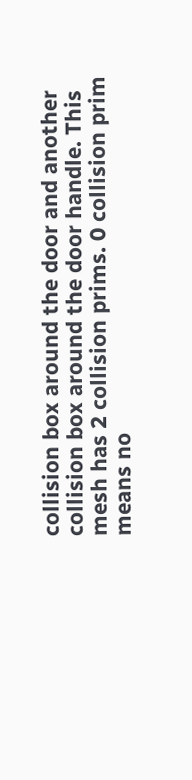collision box around the door and another collision box around the door handle. This mesh has 2 collision prims. 0 collision prim means no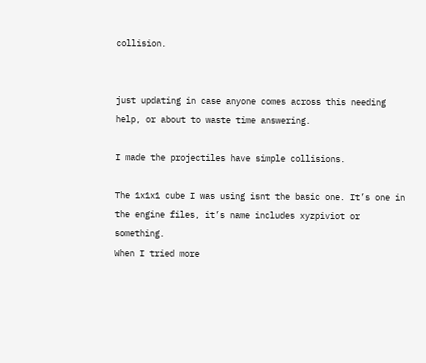collision.


just updating in case anyone comes across this needing help, or about to waste time answering.

I made the projectiles have simple collisions.

The 1x1x1 cube I was using isnt the basic one. It’s one in the engine files, it’s name includes xyzpiviot or something.
When I tried more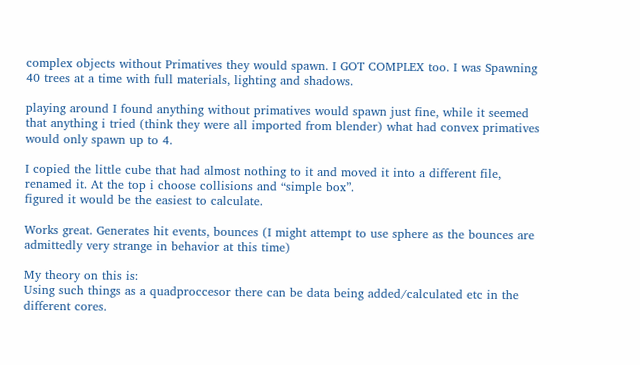complex objects without Primatives they would spawn. I GOT COMPLEX too. I was Spawning 40 trees at a time with full materials, lighting and shadows.

playing around I found anything without primatives would spawn just fine, while it seemed that anything i tried (think they were all imported from blender) what had convex primatives would only spawn up to 4.

I copied the little cube that had almost nothing to it and moved it into a different file, renamed it. At the top i choose collisions and “simple box”.
figured it would be the easiest to calculate.

Works great. Generates hit events, bounces (I might attempt to use sphere as the bounces are admittedly very strange in behavior at this time)

My theory on this is:
Using such things as a quadproccesor there can be data being added/calculated etc in the different cores.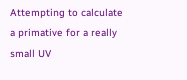Attempting to calculate a primative for a really small UV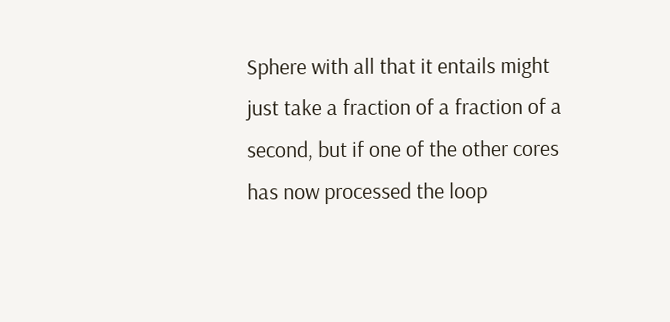Sphere with all that it entails might just take a fraction of a fraction of a second, but if one of the other cores has now processed the loop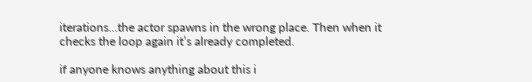iterations…the actor spawns in the wrong place. Then when it checks the loop again it’s already completed.

if anyone knows anything about this i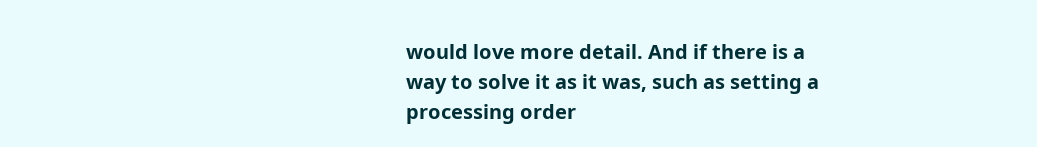would love more detail. And if there is a way to solve it as it was, such as setting a processing order